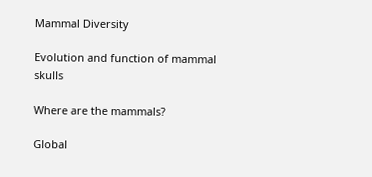Mammal Diversity

Evolution and function of mammal skulls

Where are the mammals?

Global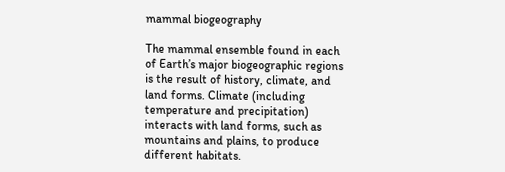mammal biogeography

The mammal ensemble found in each of Earth’s major biogeographic regions is the result of history, climate, and land forms. Climate (including temperature and precipitation) interacts with land forms, such as mountains and plains, to produce different habitats.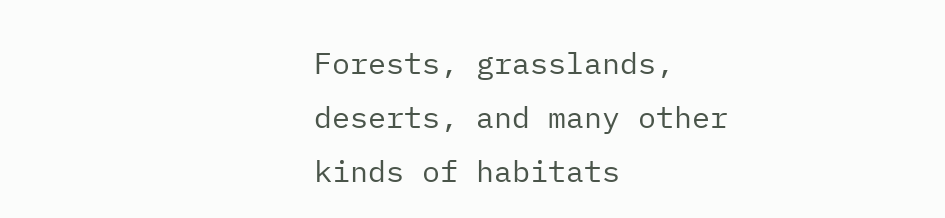Forests, grasslands, deserts, and many other kinds of habitats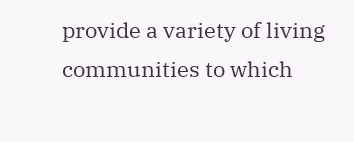provide a variety of living communities to which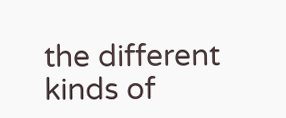the different kinds of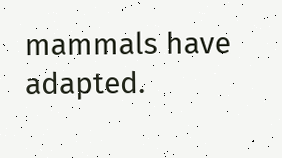mammals have adapted.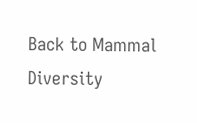Back to Mammal Diversity